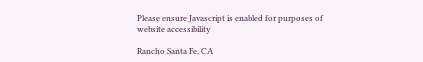Please ensure Javascript is enabled for purposes of website accessibility

Rancho Santa Fe, CA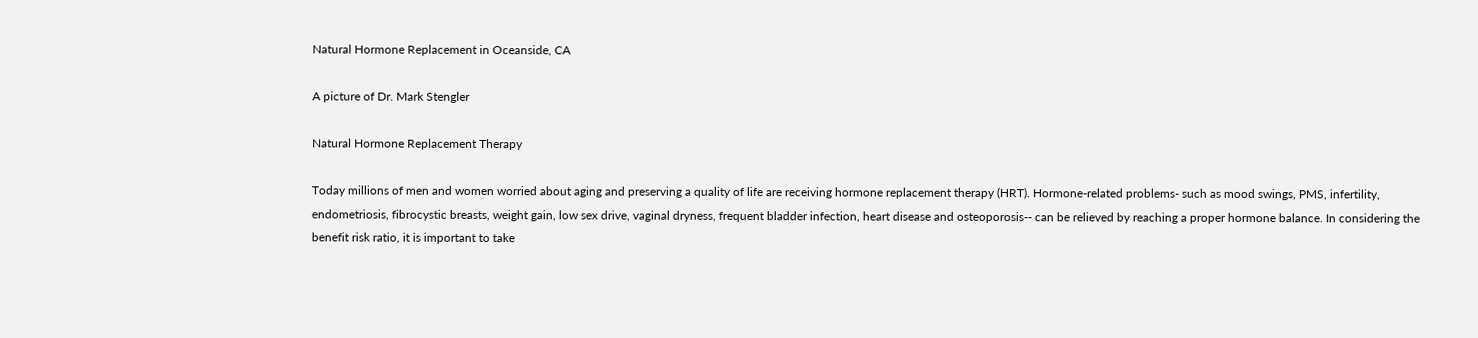Natural Hormone Replacement in Oceanside, CA

A picture of Dr. Mark Stengler

Natural Hormone Replacement Therapy

Today millions of men and women worried about aging and preserving a quality of life are receiving hormone replacement therapy (HRT). Hormone-related problems- such as mood swings, PMS, infertility, endometriosis, fibrocystic breasts, weight gain, low sex drive, vaginal dryness, frequent bladder infection, heart disease and osteoporosis-- can be relieved by reaching a proper hormone balance. In considering the benefit risk ratio, it is important to take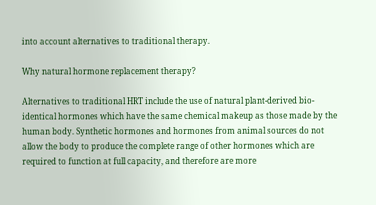into account alternatives to traditional therapy.

Why natural hormone replacement therapy?

Alternatives to traditional HRT include the use of natural plant-derived bio-identical hormones which have the same chemical makeup as those made by the human body. Synthetic hormones and hormones from animal sources do not allow the body to produce the complete range of other hormones which are required to function at full capacity, and therefore are more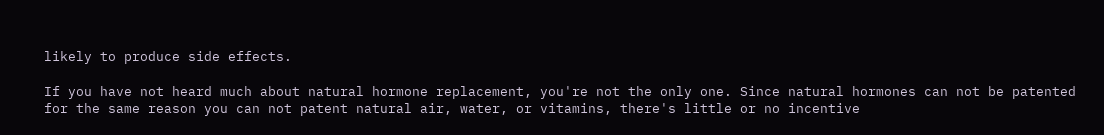likely to produce side effects.

If you have not heard much about natural hormone replacement, you're not the only one. Since natural hormones can not be patented for the same reason you can not patent natural air, water, or vitamins, there's little or no incentive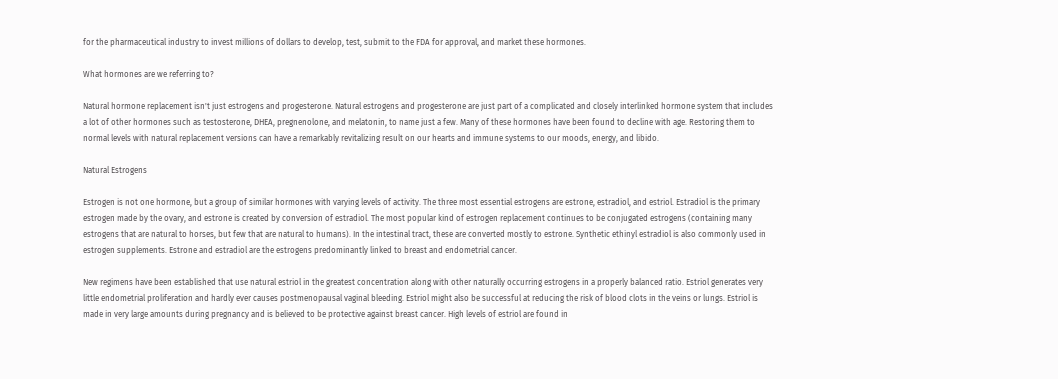for the pharmaceutical industry to invest millions of dollars to develop, test, submit to the FDA for approval, and market these hormones.

What hormones are we referring to?

Natural hormone replacement isn't just estrogens and progesterone. Natural estrogens and progesterone are just part of a complicated and closely interlinked hormone system that includes a lot of other hormones such as testosterone, DHEA, pregnenolone, and melatonin, to name just a few. Many of these hormones have been found to decline with age. Restoring them to normal levels with natural replacement versions can have a remarkably revitalizing result on our hearts and immune systems to our moods, energy, and libido.

Natural Estrogens

Estrogen is not one hormone, but a group of similar hormones with varying levels of activity. The three most essential estrogens are estrone, estradiol, and estriol. Estradiol is the primary estrogen made by the ovary, and estrone is created by conversion of estradiol. The most popular kind of estrogen replacement continues to be conjugated estrogens (containing many estrogens that are natural to horses, but few that are natural to humans). In the intestinal tract, these are converted mostly to estrone. Synthetic ethinyl estradiol is also commonly used in estrogen supplements. Estrone and estradiol are the estrogens predominantly linked to breast and endometrial cancer.

New regimens have been established that use natural estriol in the greatest concentration along with other naturally occurring estrogens in a properly balanced ratio. Estriol generates very little endometrial proliferation and hardly ever causes postmenopausal vaginal bleeding. Estriol might also be successful at reducing the risk of blood clots in the veins or lungs. Estriol is made in very large amounts during pregnancy and is believed to be protective against breast cancer. High levels of estriol are found in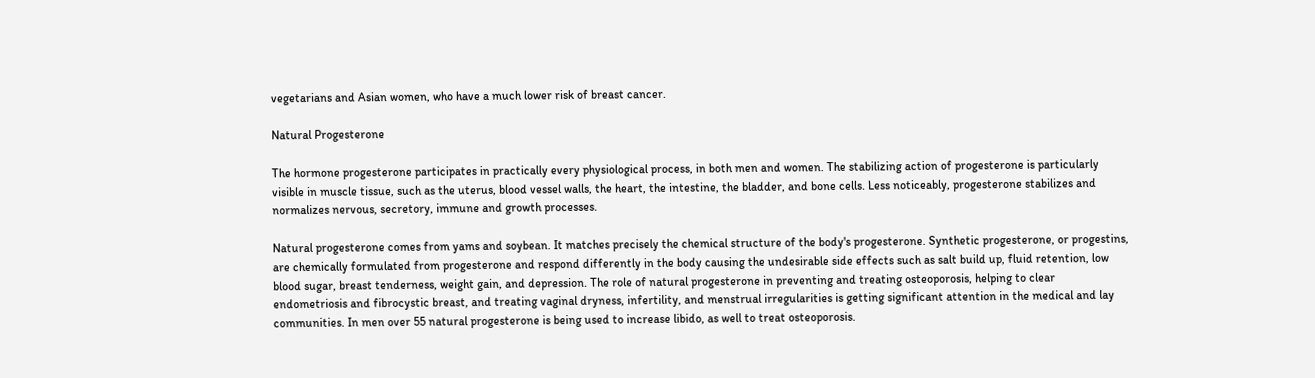vegetarians and Asian women, who have a much lower risk of breast cancer.

Natural Progesterone

The hormone progesterone participates in practically every physiological process, in both men and women. The stabilizing action of progesterone is particularly visible in muscle tissue, such as the uterus, blood vessel walls, the heart, the intestine, the bladder, and bone cells. Less noticeably, progesterone stabilizes and normalizes nervous, secretory, immune and growth processes.

Natural progesterone comes from yams and soybean. It matches precisely the chemical structure of the body's progesterone. Synthetic progesterone, or progestins, are chemically formulated from progesterone and respond differently in the body causing the undesirable side effects such as salt build up, fluid retention, low blood sugar, breast tenderness, weight gain, and depression. The role of natural progesterone in preventing and treating osteoporosis, helping to clear endometriosis and fibrocystic breast, and treating vaginal dryness, infertility, and menstrual irregularities is getting significant attention in the medical and lay communities. In men over 55 natural progesterone is being used to increase libido, as well to treat osteoporosis.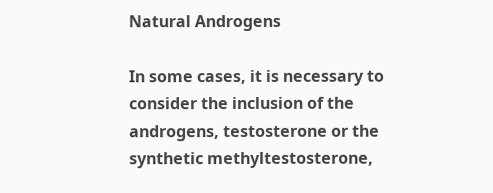Natural Androgens

In some cases, it is necessary to consider the inclusion of the androgens, testosterone or the synthetic methyltestosterone,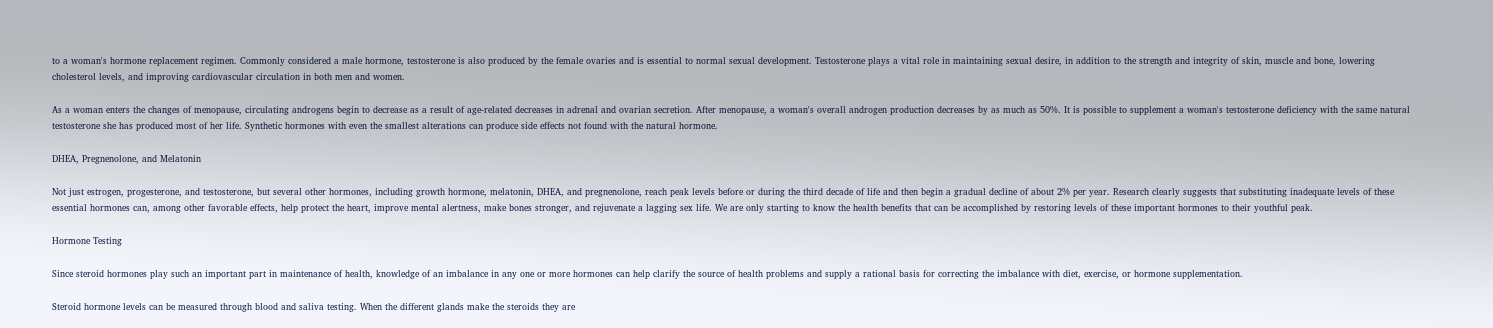to a woman's hormone replacement regimen. Commonly considered a male hormone, testosterone is also produced by the female ovaries and is essential to normal sexual development. Testosterone plays a vital role in maintaining sexual desire, in addition to the strength and integrity of skin, muscle and bone, lowering cholesterol levels, and improving cardiovascular circulation in both men and women.

As a woman enters the changes of menopause, circulating androgens begin to decrease as a result of age-related decreases in adrenal and ovarian secretion. After menopause, a woman's overall androgen production decreases by as much as 50%. It is possible to supplement a woman's testosterone deficiency with the same natural testosterone she has produced most of her life. Synthetic hormones with even the smallest alterations can produce side effects not found with the natural hormone.

DHEA, Pregnenolone, and Melatonin

Not just estrogen, progesterone, and testosterone, but several other hormones, including growth hormone, melatonin, DHEA, and pregnenolone, reach peak levels before or during the third decade of life and then begin a gradual decline of about 2% per year. Research clearly suggests that substituting inadequate levels of these essential hormones can, among other favorable effects, help protect the heart, improve mental alertness, make bones stronger, and rejuvenate a lagging sex life. We are only starting to know the health benefits that can be accomplished by restoring levels of these important hormones to their youthful peak.

Hormone Testing

Since steroid hormones play such an important part in maintenance of health, knowledge of an imbalance in any one or more hormones can help clarify the source of health problems and supply a rational basis for correcting the imbalance with diet, exercise, or hormone supplementation.

Steroid hormone levels can be measured through blood and saliva testing. When the different glands make the steroids they are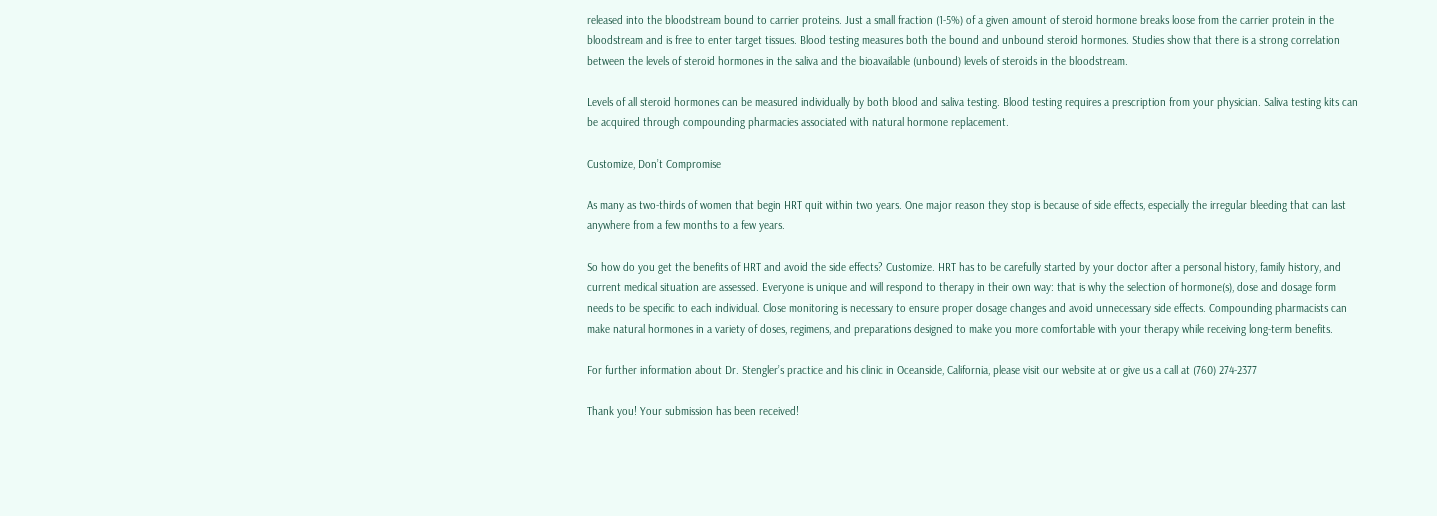released into the bloodstream bound to carrier proteins. Just a small fraction (1-5%) of a given amount of steroid hormone breaks loose from the carrier protein in the bloodstream and is free to enter target tissues. Blood testing measures both the bound and unbound steroid hormones. Studies show that there is a strong correlation between the levels of steroid hormones in the saliva and the bioavailable (unbound) levels of steroids in the bloodstream.

Levels of all steroid hormones can be measured individually by both blood and saliva testing. Blood testing requires a prescription from your physician. Saliva testing kits can be acquired through compounding pharmacies associated with natural hormone replacement.

Customize, Don’t Compromise

As many as two-thirds of women that begin HRT quit within two years. One major reason they stop is because of side effects, especially the irregular bleeding that can last anywhere from a few months to a few years.

So how do you get the benefits of HRT and avoid the side effects? Customize. HRT has to be carefully started by your doctor after a personal history, family history, and current medical situation are assessed. Everyone is unique and will respond to therapy in their own way: that is why the selection of hormone(s), dose and dosage form needs to be specific to each individual. Close monitoring is necessary to ensure proper dosage changes and avoid unnecessary side effects. Compounding pharmacists can make natural hormones in a variety of doses, regimens, and preparations designed to make you more comfortable with your therapy while receiving long-term benefits.

For further information about Dr. Stengler’s practice and his clinic in Oceanside, California, please visit our website at or give us a call at (760) 274-2377

Thank you! Your submission has been received!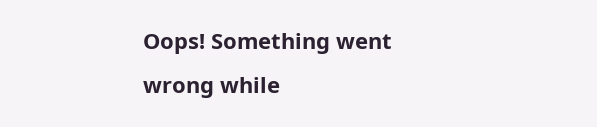Oops! Something went wrong while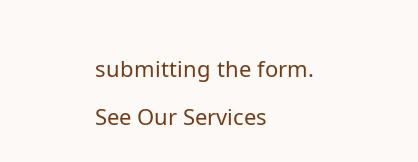submitting the form.

See Our Services